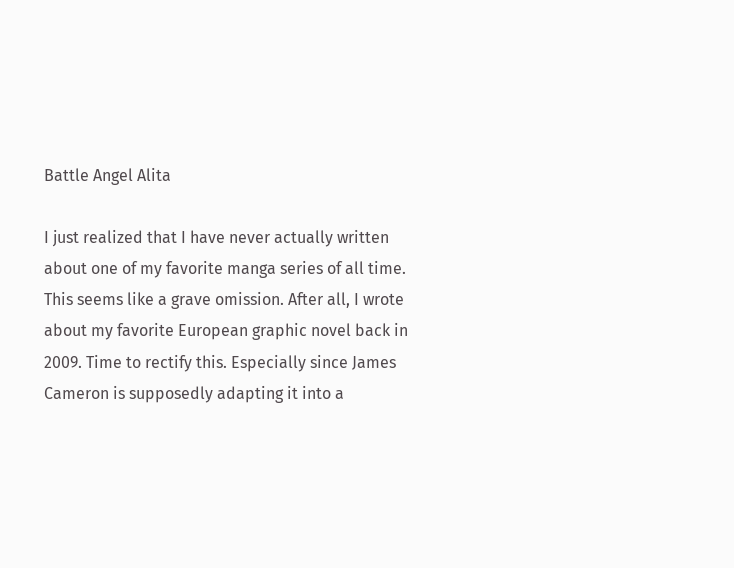Battle Angel Alita

I just realized that I have never actually written about one of my favorite manga series of all time. This seems like a grave omission. After all, I wrote about my favorite European graphic novel back in 2009. Time to rectify this. Especially since James Cameron is supposedly adapting it into a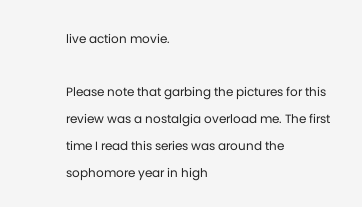live action movie.

Please note that garbing the pictures for this review was a nostalgia overload me. The first time I read this series was around the sophomore year in high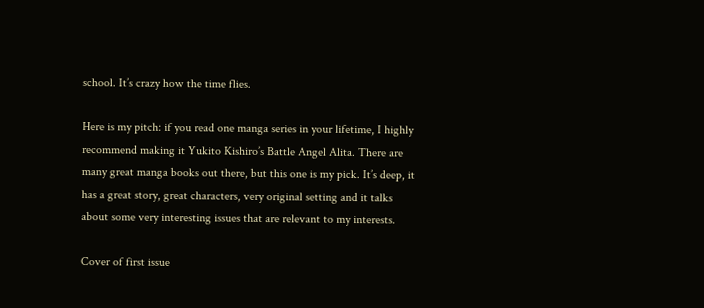school. It’s crazy how the time flies.

Here is my pitch: if you read one manga series in your lifetime, I highly recommend making it Yukito Kishiro’s Battle Angel Alita. There are many great manga books out there, but this one is my pick. It’s deep, it has a great story, great characters, very original setting and it talks about some very interesting issues that are relevant to my interests.

Cover of first issue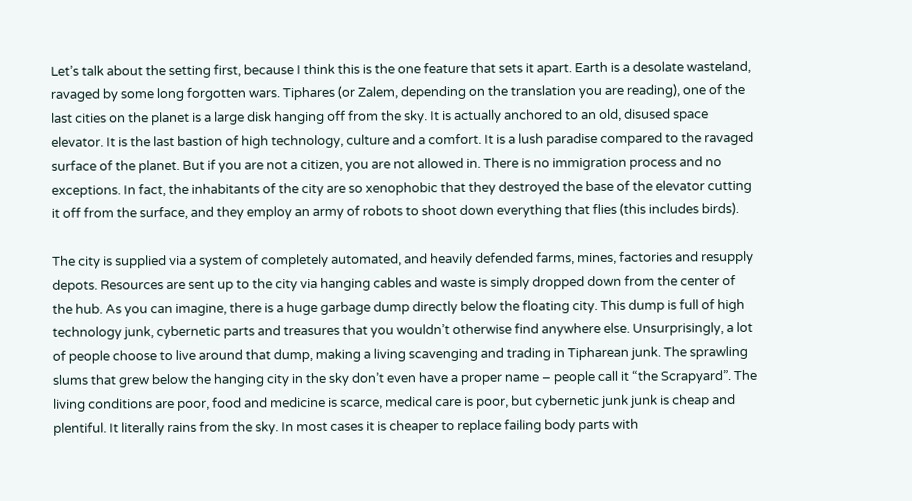Let’s talk about the setting first, because I think this is the one feature that sets it apart. Earth is a desolate wasteland, ravaged by some long forgotten wars. Tiphares (or Zalem, depending on the translation you are reading), one of the last cities on the planet is a large disk hanging off from the sky. It is actually anchored to an old, disused space elevator. It is the last bastion of high technology, culture and a comfort. It is a lush paradise compared to the ravaged surface of the planet. But if you are not a citizen, you are not allowed in. There is no immigration process and no exceptions. In fact, the inhabitants of the city are so xenophobic that they destroyed the base of the elevator cutting it off from the surface, and they employ an army of robots to shoot down everything that flies (this includes birds).

The city is supplied via a system of completely automated, and heavily defended farms, mines, factories and resupply depots. Resources are sent up to the city via hanging cables and waste is simply dropped down from the center of the hub. As you can imagine, there is a huge garbage dump directly below the floating city. This dump is full of high technology junk, cybernetic parts and treasures that you wouldn’t otherwise find anywhere else. Unsurprisingly, a lot of people choose to live around that dump, making a living scavenging and trading in Tipharean junk. The sprawling slums that grew below the hanging city in the sky don’t even have a proper name – people call it “the Scrapyard”. The living conditions are poor, food and medicine is scarce, medical care is poor, but cybernetic junk junk is cheap and plentiful. It literally rains from the sky. In most cases it is cheaper to replace failing body parts with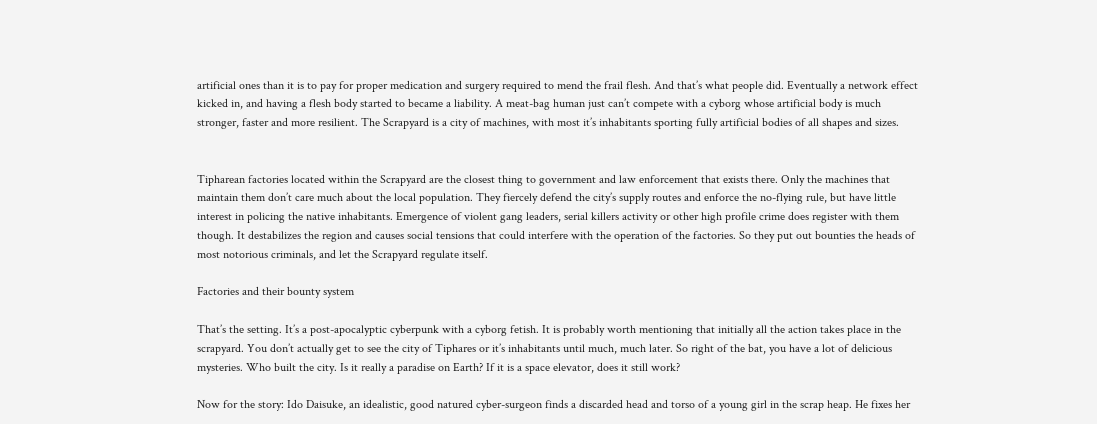artificial ones than it is to pay for proper medication and surgery required to mend the frail flesh. And that’s what people did. Eventually a network effect kicked in, and having a flesh body started to became a liability. A meat-bag human just can’t compete with a cyborg whose artificial body is much stronger, faster and more resilient. The Scrapyard is a city of machines, with most it’s inhabitants sporting fully artificial bodies of all shapes and sizes.


Tipharean factories located within the Scrapyard are the closest thing to government and law enforcement that exists there. Only the machines that maintain them don’t care much about the local population. They fiercely defend the city’s supply routes and enforce the no-flying rule, but have little interest in policing the native inhabitants. Emergence of violent gang leaders, serial killers activity or other high profile crime does register with them though. It destabilizes the region and causes social tensions that could interfere with the operation of the factories. So they put out bounties the heads of most notorious criminals, and let the Scrapyard regulate itself.

Factories and their bounty system

That’s the setting. It’s a post-apocalyptic cyberpunk with a cyborg fetish. It is probably worth mentioning that initially all the action takes place in the scrapyard. You don’t actually get to see the city of Tiphares or it’s inhabitants until much, much later. So right of the bat, you have a lot of delicious mysteries. Who built the city. Is it really a paradise on Earth? If it is a space elevator, does it still work?

Now for the story: Ido Daisuke, an idealistic, good natured cyber-surgeon finds a discarded head and torso of a young girl in the scrap heap. He fixes her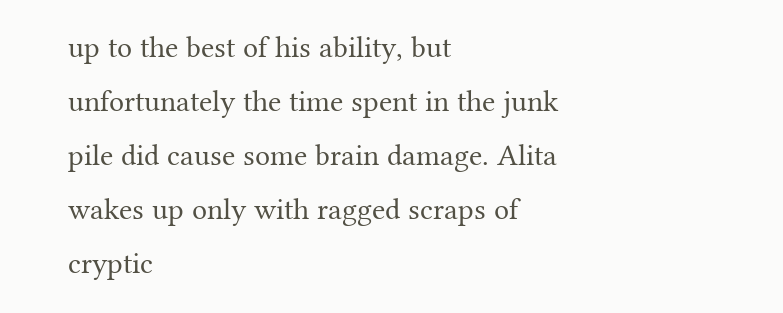up to the best of his ability, but unfortunately the time spent in the junk pile did cause some brain damage. Alita wakes up only with ragged scraps of cryptic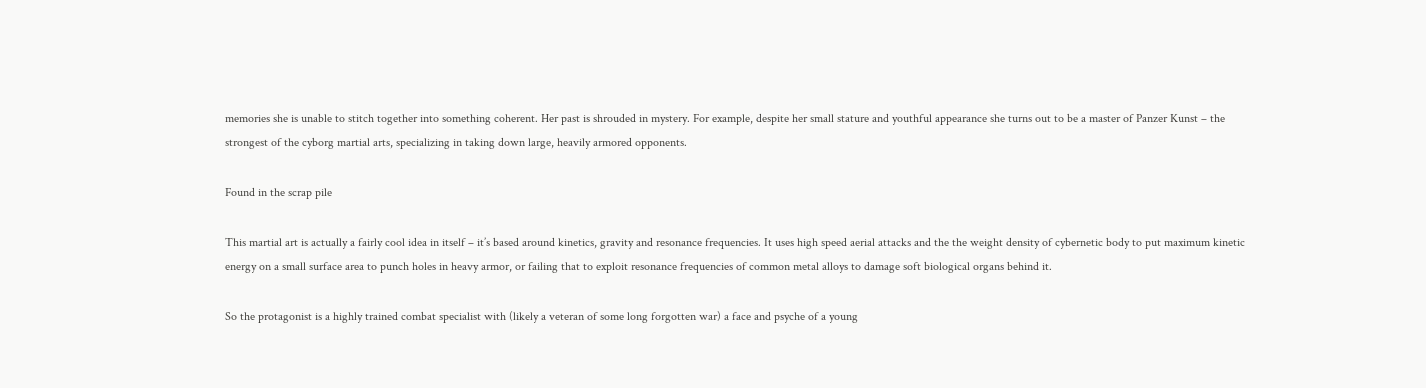memories she is unable to stitch together into something coherent. Her past is shrouded in mystery. For example, despite her small stature and youthful appearance she turns out to be a master of Panzer Kunst – the strongest of the cyborg martial arts, specializing in taking down large, heavily armored opponents.

Found in the scrap pile

This martial art is actually a fairly cool idea in itself – it’s based around kinetics, gravity and resonance frequencies. It uses high speed aerial attacks and the the weight density of cybernetic body to put maximum kinetic energy on a small surface area to punch holes in heavy armor, or failing that to exploit resonance frequencies of common metal alloys to damage soft biological organs behind it.

So the protagonist is a highly trained combat specialist with (likely a veteran of some long forgotten war) a face and psyche of a young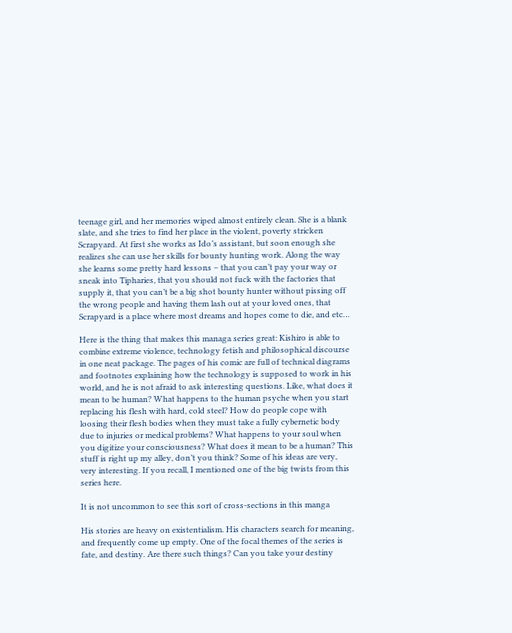teenage girl, and her memories wiped almost entirely clean. She is a blank slate, and she tries to find her place in the violent, poverty stricken Scrapyard. At first she works as Ido’s assistant, but soon enough she realizes she can use her skills for bounty hunting work. Along the way she learns some pretty hard lessons – that you can’t pay your way or sneak into Tipharies, that you should not fuck with the factories that supply it, that you can’t be a big shot bounty hunter without pissing off the wrong people and having them lash out at your loved ones, that Scrapyard is a place where most dreams and hopes come to die, and etc…

Here is the thing that makes this managa series great: Kishiro is able to combine extreme violence, technology fetish and philosophical discourse in one neat package. The pages of his comic are full of technical diagrams and footnotes explaining how the technology is supposed to work in his world, and he is not afraid to ask interesting questions. Like, what does it mean to be human? What happens to the human psyche when you start replacing his flesh with hard, cold steel? How do people cope with loosing their flesh bodies when they must take a fully cybernetic body due to injuries or medical problems? What happens to your soul when you digitize your consciousness? What does it mean to be a human? This stuff is right up my alley, don’t you think? Some of his ideas are very, very interesting. If you recall, I mentioned one of the big twists from this series here.

It is not uncommon to see this sort of cross-sections in this manga

His stories are heavy on existentialism. His characters search for meaning, and frequently come up empty. One of the focal themes of the series is fate, and destiny. Are there such things? Can you take your destiny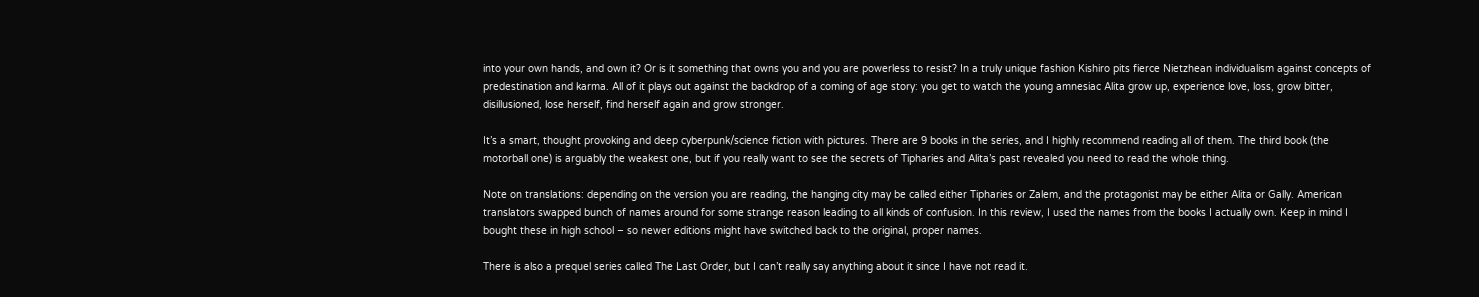into your own hands, and own it? Or is it something that owns you and you are powerless to resist? In a truly unique fashion Kishiro pits fierce Nietzhean individualism against concepts of predestination and karma. All of it plays out against the backdrop of a coming of age story: you get to watch the young amnesiac Alita grow up, experience love, loss, grow bitter, disillusioned, lose herself, find herself again and grow stronger.

It’s a smart, thought provoking and deep cyberpunk/science fiction with pictures. There are 9 books in the series, and I highly recommend reading all of them. The third book (the motorball one) is arguably the weakest one, but if you really want to see the secrets of Tipharies and Alita’s past revealed you need to read the whole thing.

Note on translations: depending on the version you are reading, the hanging city may be called either Tipharies or Zalem, and the protagonist may be either Alita or Gally. American translators swapped bunch of names around for some strange reason leading to all kinds of confusion. In this review, I used the names from the books I actually own. Keep in mind I bought these in high school – so newer editions might have switched back to the original, proper names.

There is also a prequel series called The Last Order, but I can’t really say anything about it since I have not read it.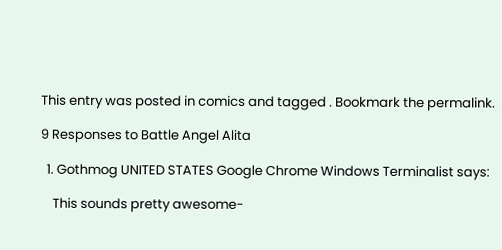This entry was posted in comics and tagged . Bookmark the permalink.

9 Responses to Battle Angel Alita

  1. Gothmog UNITED STATES Google Chrome Windows Terminalist says:

    This sounds pretty awesome-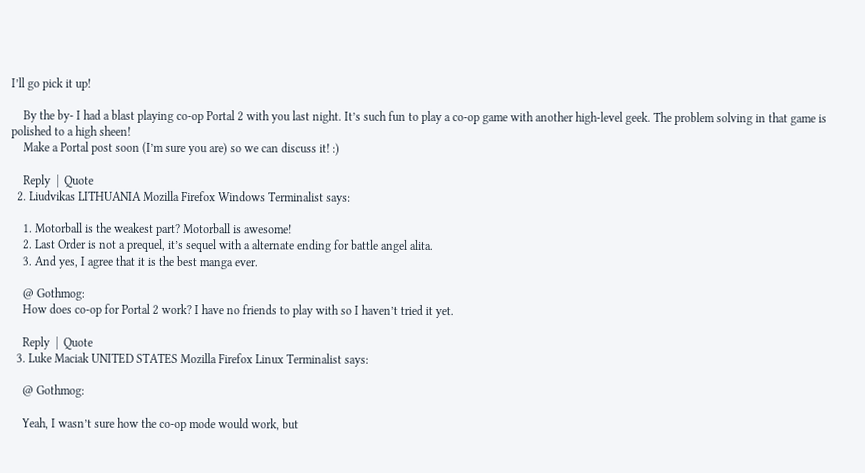I’ll go pick it up!

    By the by- I had a blast playing co-op Portal 2 with you last night. It’s such fun to play a co-op game with another high-level geek. The problem solving in that game is polished to a high sheen!
    Make a Portal post soon (I’m sure you are) so we can discuss it! :)

    Reply  |  Quote
  2. Liudvikas LITHUANIA Mozilla Firefox Windows Terminalist says:

    1. Motorball is the weakest part? Motorball is awesome!
    2. Last Order is not a prequel, it’s sequel with a alternate ending for battle angel alita.
    3. And yes, I agree that it is the best manga ever.

    @ Gothmog:
    How does co-op for Portal 2 work? I have no friends to play with so I haven’t tried it yet.

    Reply  |  Quote
  3. Luke Maciak UNITED STATES Mozilla Firefox Linux Terminalist says:

    @ Gothmog:

    Yeah, I wasn’t sure how the co-op mode would work, but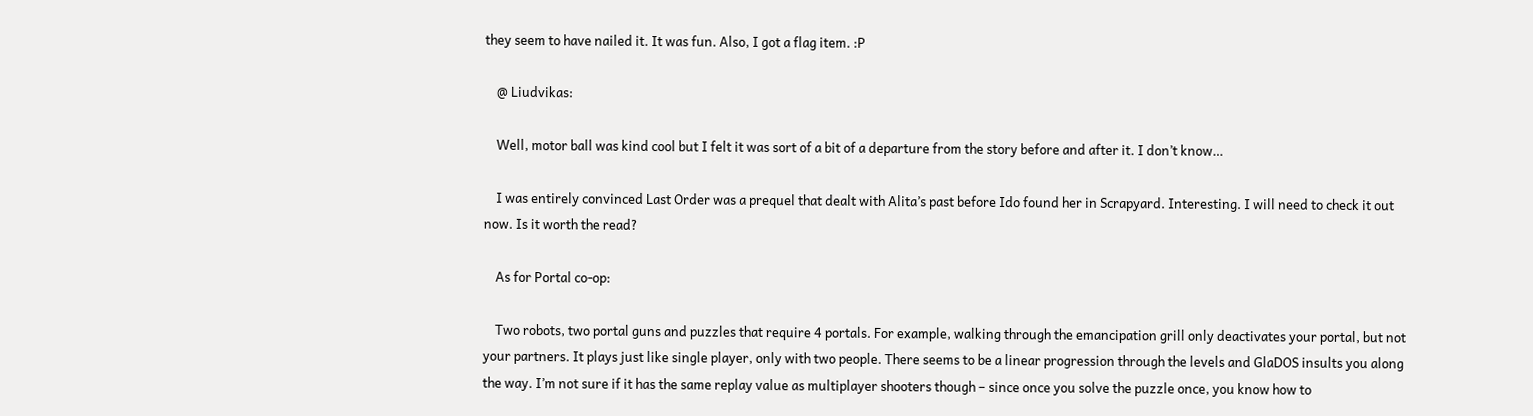they seem to have nailed it. It was fun. Also, I got a flag item. :P

    @ Liudvikas:

    Well, motor ball was kind cool but I felt it was sort of a bit of a departure from the story before and after it. I don’t know…

    I was entirely convinced Last Order was a prequel that dealt with Alita’s past before Ido found her in Scrapyard. Interesting. I will need to check it out now. Is it worth the read?

    As for Portal co-op:

    Two robots, two portal guns and puzzles that require 4 portals. For example, walking through the emancipation grill only deactivates your portal, but not your partners. It plays just like single player, only with two people. There seems to be a linear progression through the levels and GlaDOS insults you along the way. I’m not sure if it has the same replay value as multiplayer shooters though – since once you solve the puzzle once, you know how to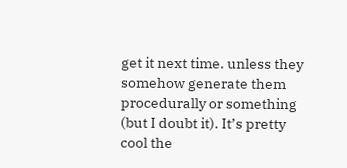get it next time. unless they somehow generate them procedurally or something (but I doubt it). It’s pretty cool the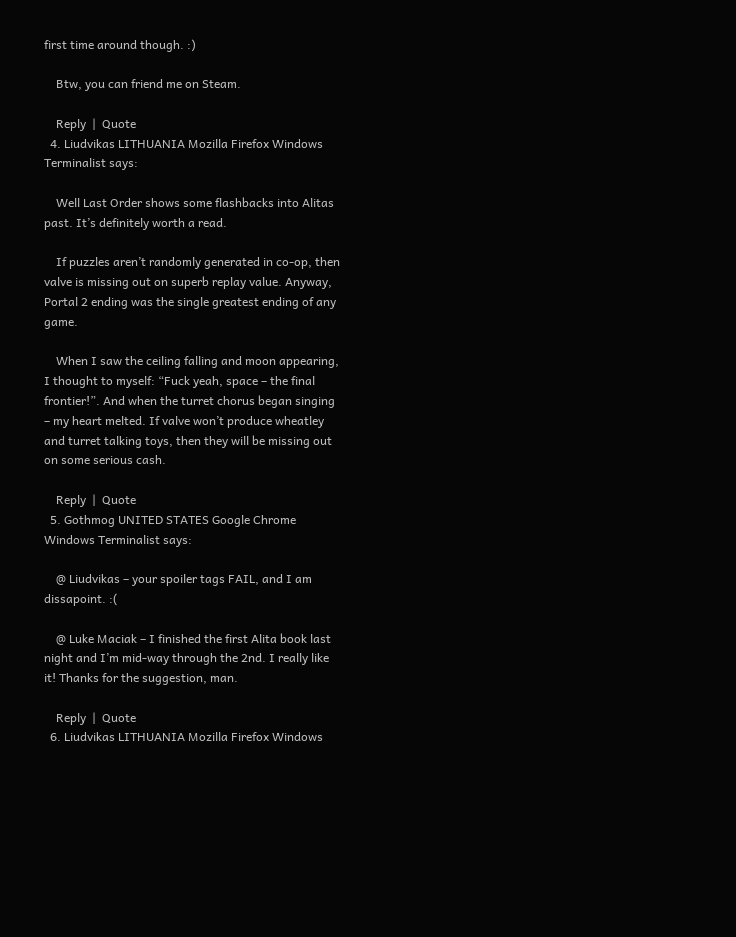first time around though. :)

    Btw, you can friend me on Steam.

    Reply  |  Quote
  4. Liudvikas LITHUANIA Mozilla Firefox Windows Terminalist says:

    Well Last Order shows some flashbacks into Alitas past. It’s definitely worth a read.

    If puzzles aren’t randomly generated in co-op, then valve is missing out on superb replay value. Anyway, Portal 2 ending was the single greatest ending of any game.

    When I saw the ceiling falling and moon appearing, I thought to myself: “Fuck yeah, space – the final frontier!”. And when the turret chorus began singing – my heart melted. If valve won’t produce wheatley and turret talking toys, then they will be missing out on some serious cash.

    Reply  |  Quote
  5. Gothmog UNITED STATES Google Chrome Windows Terminalist says:

    @ Liudvikas – your spoiler tags FAIL, and I am dissapoint. :(

    @ Luke Maciak – I finished the first Alita book last night and I’m mid-way through the 2nd. I really like it! Thanks for the suggestion, man.

    Reply  |  Quote
  6. Liudvikas LITHUANIA Mozilla Firefox Windows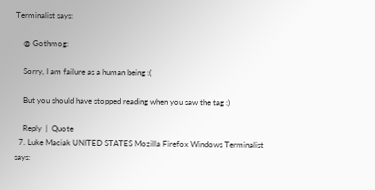Terminalist says:

    @ Gothmog:

    Sorry, I am failure as a human being :(

    But you should have stopped reading when you saw the tag :)

    Reply  |  Quote
  7. Luke Maciak UNITED STATES Mozilla Firefox Windows Terminalist says: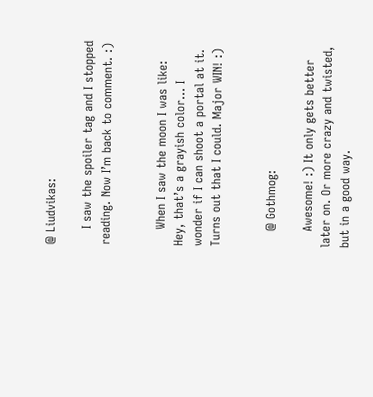@ Liudvikas:

    I saw the spoiler tag and I stopped reading. Now I’m back to comment. :)


    When I saw the moon I was like: Hey, that’s a grayish color… I wonder if I can shoot a portal at it. Turns out that I could. Major WIN! :)


    @ Gothmog:

    Awesome! :) It only gets better later on. Or more crazy and twisted, but in a good way.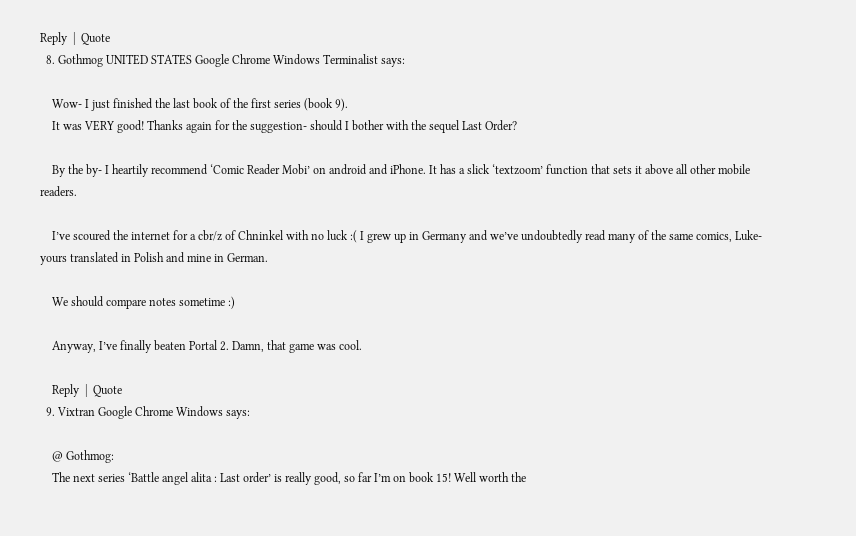Reply  |  Quote
  8. Gothmog UNITED STATES Google Chrome Windows Terminalist says:

    Wow- I just finished the last book of the first series (book 9).
    It was VERY good! Thanks again for the suggestion- should I bother with the sequel Last Order?

    By the by- I heartily recommend ‘Comic Reader Mobi’ on android and iPhone. It has a slick ‘textzoom’ function that sets it above all other mobile readers.

    I’ve scoured the internet for a cbr/z of Chninkel with no luck :( I grew up in Germany and we’ve undoubtedly read many of the same comics, Luke- yours translated in Polish and mine in German.

    We should compare notes sometime :)

    Anyway, I’ve finally beaten Portal 2. Damn, that game was cool.

    Reply  |  Quote
  9. Vixtran Google Chrome Windows says:

    @ Gothmog:
    The next series ‘Battle angel alita : Last order’ is really good, so far I’m on book 15! Well worth the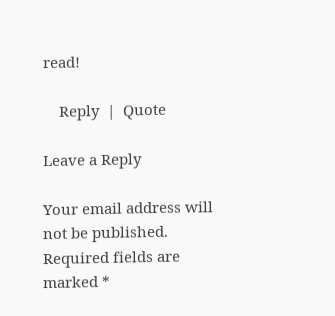read!

    Reply  |  Quote

Leave a Reply

Your email address will not be published. Required fields are marked *